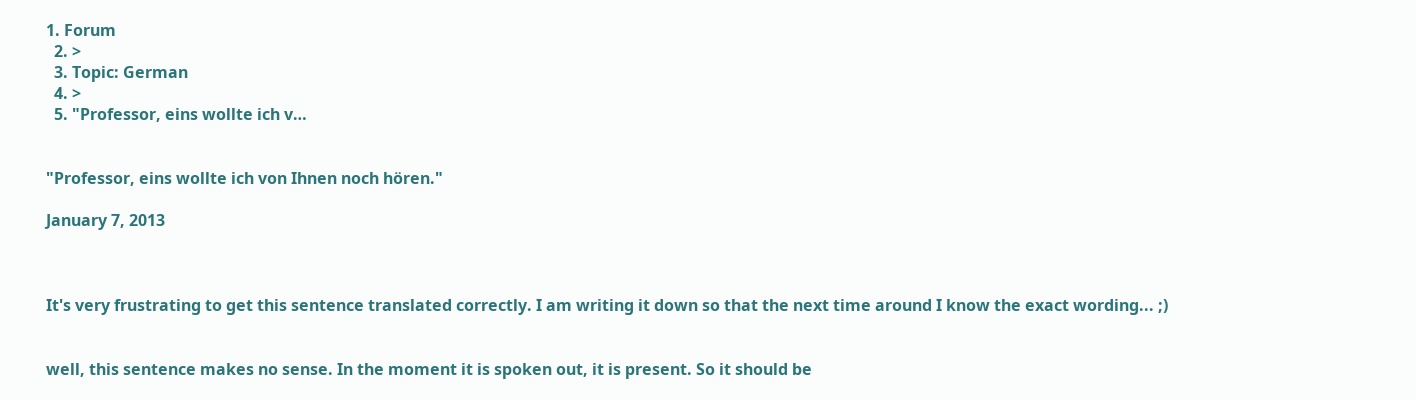1. Forum
  2. >
  3. Topic: German
  4. >
  5. "Professor, eins wollte ich v…


"Professor, eins wollte ich von Ihnen noch hören."

January 7, 2013



It's very frustrating to get this sentence translated correctly. I am writing it down so that the next time around I know the exact wording... ;)


well, this sentence makes no sense. In the moment it is spoken out, it is present. So it should be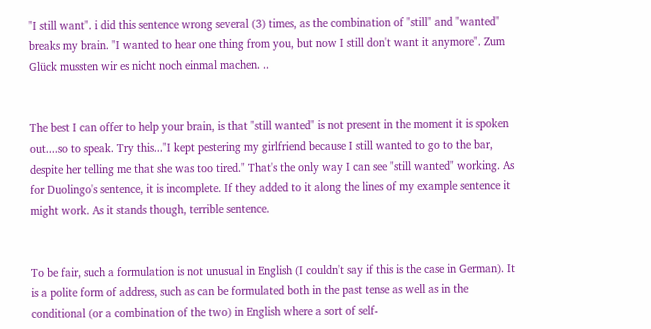"I still want". i did this sentence wrong several (3) times, as the combination of "still" and "wanted" breaks my brain. "I wanted to hear one thing from you, but now I still don't want it anymore". Zum Glück mussten wir es nicht noch einmal machen. ..


The best I can offer to help your brain, is that "still wanted" is not present in the moment it is spoken out....so to speak. Try this..."I kept pestering my girlfriend because I still wanted to go to the bar, despite her telling me that she was too tired." That's the only way I can see "still wanted" working. As for Duolingo's sentence, it is incomplete. If they added to it along the lines of my example sentence it might work. As it stands though, terrible sentence.


To be fair, such a formulation is not unusual in English (I couldn't say if this is the case in German). It is a polite form of address, such as can be formulated both in the past tense as well as in the conditional (or a combination of the two) in English where a sort of self-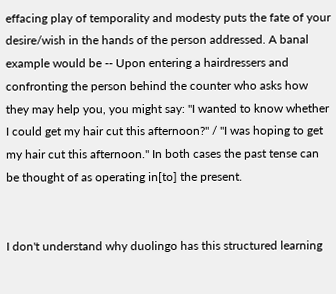effacing play of temporality and modesty puts the fate of your desire/wish in the hands of the person addressed. A banal example would be -- Upon entering a hairdressers and confronting the person behind the counter who asks how they may help you, you might say: "I wanted to know whether I could get my hair cut this afternoon?" / "I was hoping to get my hair cut this afternoon." In both cases the past tense can be thought of as operating in[to] the present.


I don't understand why duolingo has this structured learning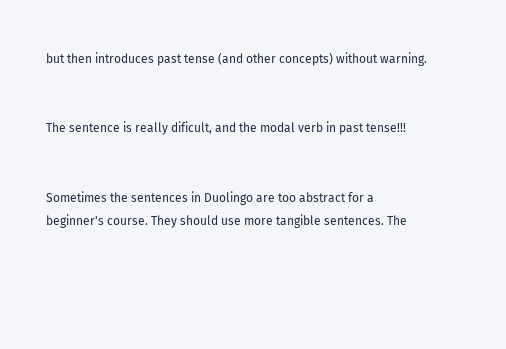but then introduces past tense (and other concepts) without warning.


The sentence is really dificult, and the modal verb in past tense!!!


Sometimes the sentences in Duolingo are too abstract for a beginner's course. They should use more tangible sentences. The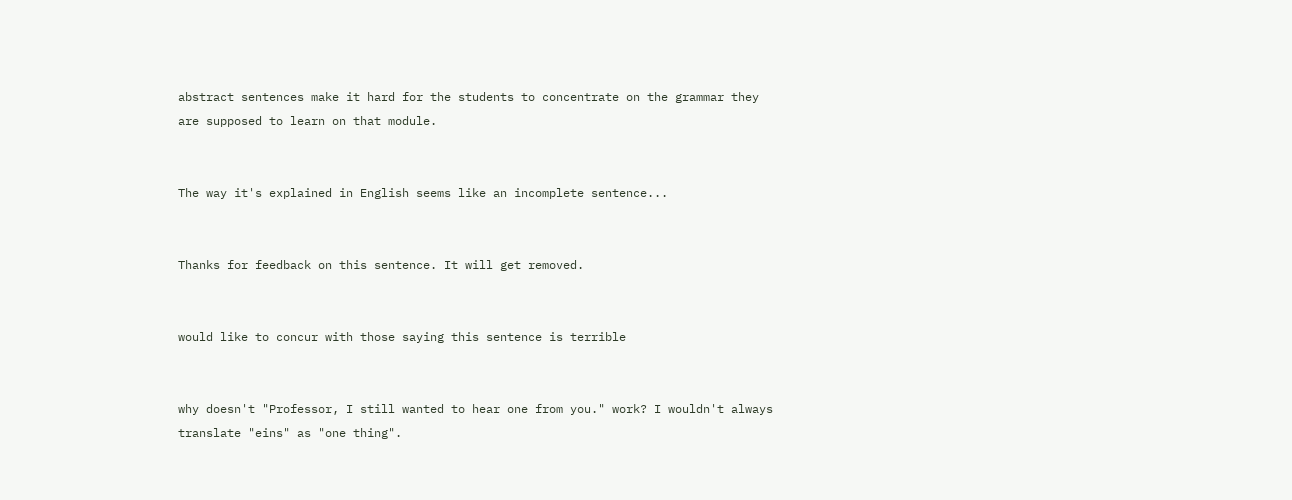abstract sentences make it hard for the students to concentrate on the grammar they are supposed to learn on that module.


The way it's explained in English seems like an incomplete sentence...


Thanks for feedback on this sentence. It will get removed.


would like to concur with those saying this sentence is terrible


why doesn't "Professor, I still wanted to hear one from you." work? I wouldn't always translate "eins" as "one thing".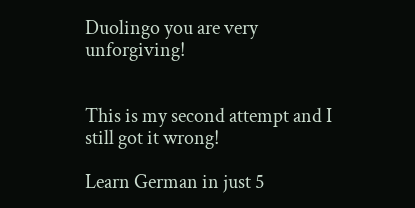Duolingo you are very unforgiving!


This is my second attempt and I still got it wrong!

Learn German in just 5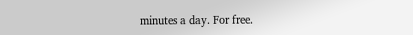minutes a day. For free.